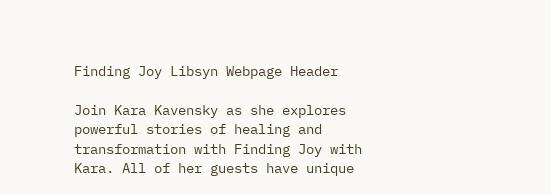Finding Joy Libsyn Webpage Header

Join Kara Kavensky as she explores powerful stories of healing and transformation with Finding Joy with Kara. All of her guests have unique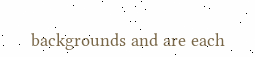backgrounds and are each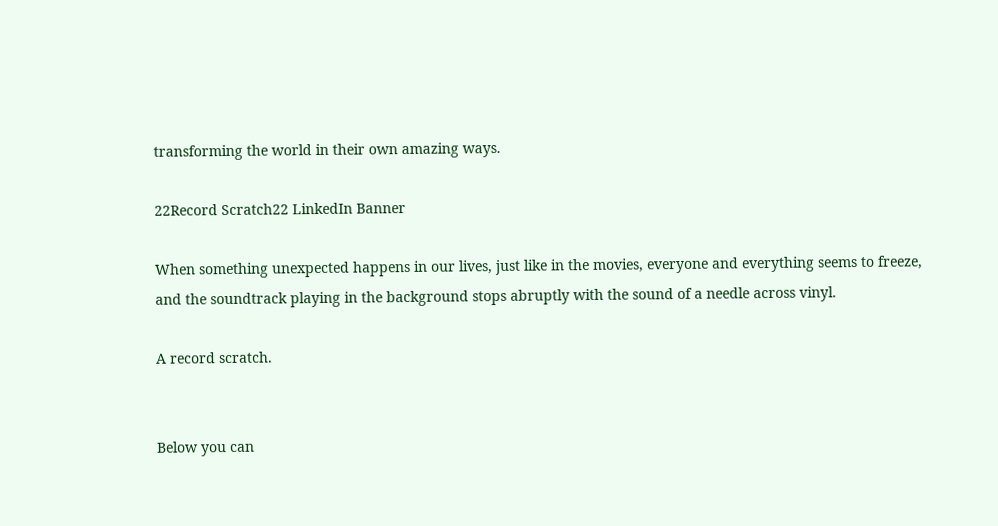transforming the world in their own amazing ways.

22Record Scratch22 LinkedIn Banner

When something unexpected happens in our lives, just like in the movies, everyone and everything seems to freeze, and the soundtrack playing in the background stops abruptly with the sound of a needle across vinyl.

A record scratch.


Below you can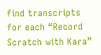find transcripts for each “Record Scratch with Kara”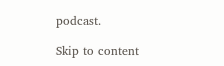podcast.

Skip to content